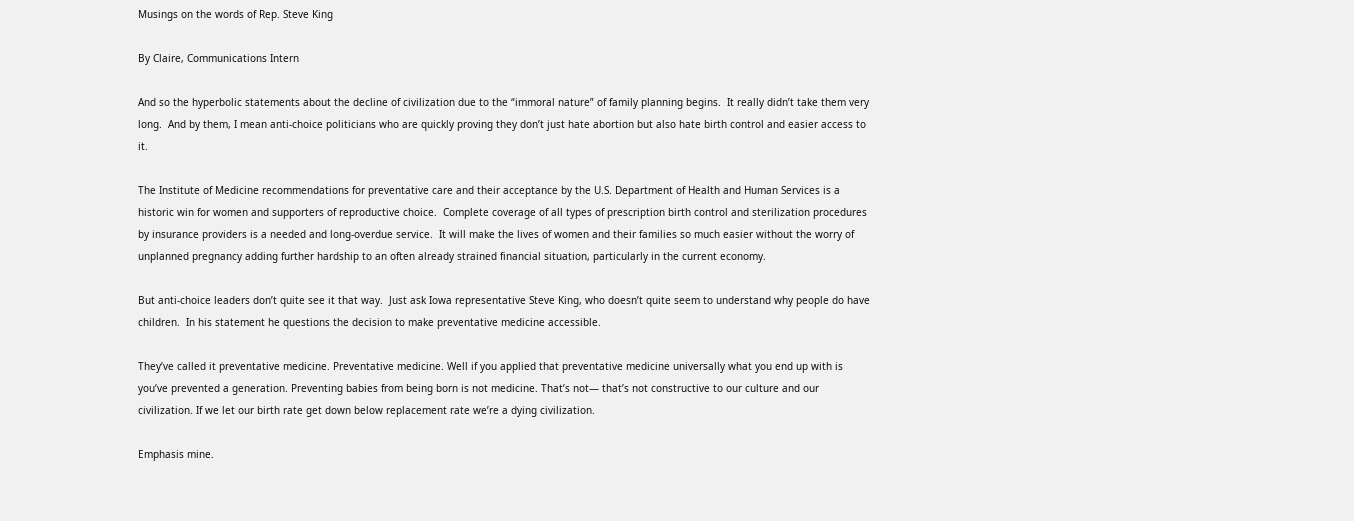Musings on the words of Rep. Steve King

By Claire, Communications Intern

And so the hyperbolic statements about the decline of civilization due to the “immoral nature” of family planning begins.  It really didn’t take them very long.  And by them, I mean anti-choice politicians who are quickly proving they don’t just hate abortion but also hate birth control and easier access to it.

The Institute of Medicine recommendations for preventative care and their acceptance by the U.S. Department of Health and Human Services is a historic win for women and supporters of reproductive choice.  Complete coverage of all types of prescription birth control and sterilization procedures by insurance providers is a needed and long-overdue service.  It will make the lives of women and their families so much easier without the worry of unplanned pregnancy adding further hardship to an often already strained financial situation, particularly in the current economy.

But anti-choice leaders don’t quite see it that way.  Just ask Iowa representative Steve King, who doesn’t quite seem to understand why people do have children.  In his statement he questions the decision to make preventative medicine accessible.

They’ve called it preventative medicine. Preventative medicine. Well if you applied that preventative medicine universally what you end up with is you’ve prevented a generation. Preventing babies from being born is not medicine. That’s not— that’s not constructive to our culture and our civilization. If we let our birth rate get down below replacement rate we’re a dying civilization.

Emphasis mine.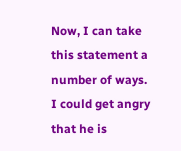Now, I can take this statement a number of ways.  I could get angry that he is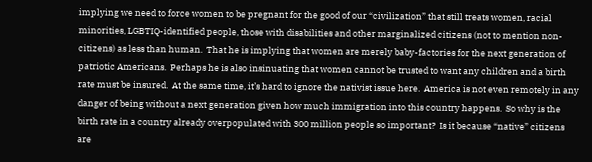implying we need to force women to be pregnant for the good of our “civilization” that still treats women, racial minorities, LGBTIQ-identified people, those with disabilities and other marginalized citizens (not to mention non-citizens) as less than human.  That he is implying that women are merely baby-factories for the next generation of patriotic Americans.  Perhaps he is also insinuating that women cannot be trusted to want any children and a birth rate must be insured.  At the same time, it’s hard to ignore the nativist issue here.  America is not even remotely in any danger of being without a next generation given how much immigration into this country happens.  So why is the birth rate in a country already overpopulated with 300 million people so important?  Is it because “native” citizens are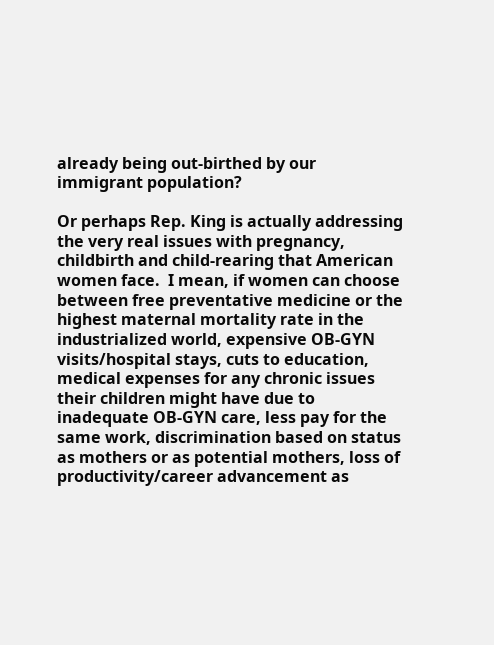already being out-birthed by our immigrant population?

Or perhaps Rep. King is actually addressing the very real issues with pregnancy, childbirth and child-rearing that American women face.  I mean, if women can choose between free preventative medicine or the highest maternal mortality rate in the industrialized world, expensive OB-GYN visits/hospital stays, cuts to education, medical expenses for any chronic issues their children might have due to inadequate OB-GYN care, less pay for the same work, discrimination based on status as mothers or as potential mothers, loss of productivity/career advancement as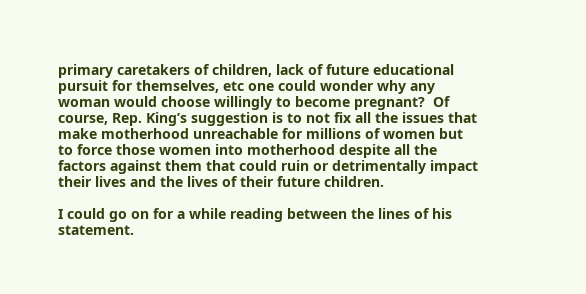primary caretakers of children, lack of future educational pursuit for themselves, etc one could wonder why any woman would choose willingly to become pregnant?  Of course, Rep. King’s suggestion is to not fix all the issues that make motherhood unreachable for millions of women but to force those women into motherhood despite all the factors against them that could ruin or detrimentally impact their lives and the lives of their future children.

I could go on for a while reading between the lines of his statement.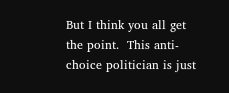But I think you all get the point.  This anti-choice politician is just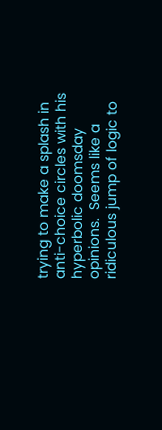trying to make a splash in anti-choice circles with his hyperbolic doomsday opinions.  Seems like a ridiculous jump of logic to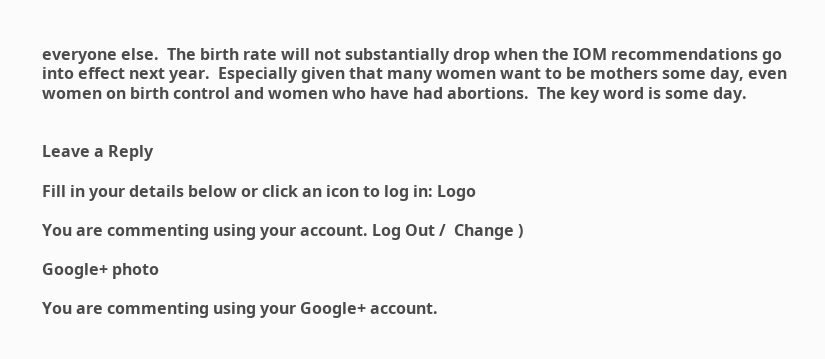everyone else.  The birth rate will not substantially drop when the IOM recommendations go into effect next year.  Especially given that many women want to be mothers some day, even women on birth control and women who have had abortions.  The key word is some day.


Leave a Reply

Fill in your details below or click an icon to log in: Logo

You are commenting using your account. Log Out /  Change )

Google+ photo

You are commenting using your Google+ account.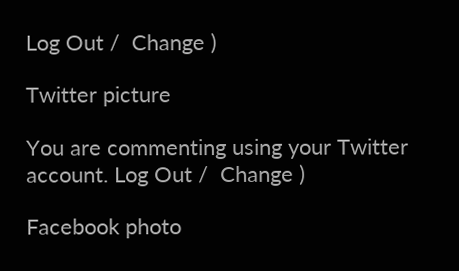Log Out /  Change )

Twitter picture

You are commenting using your Twitter account. Log Out /  Change )

Facebook photo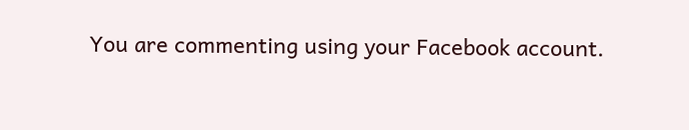You are commenting using your Facebook account.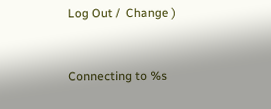Log Out /  Change )


Connecting to %s